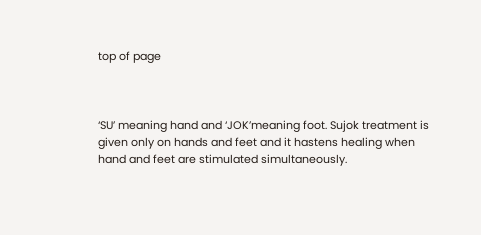top of page



‘SU’ meaning hand and ‘JOK’meaning foot. Sujok treatment is given only on hands and feet and it hastens healing when hand and feet are stimulated simultaneously.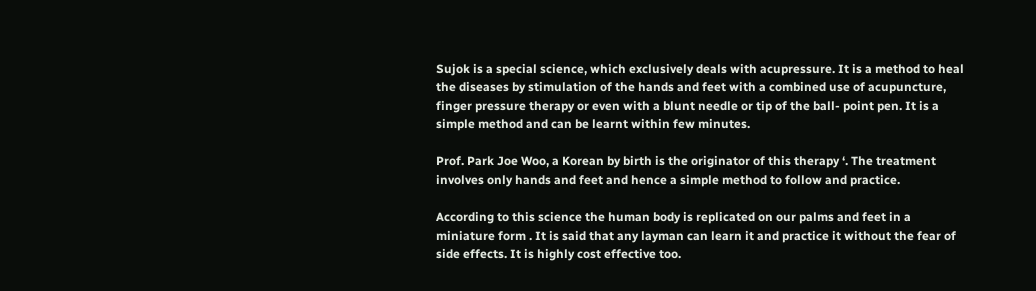Sujok is a special science, which exclusively deals with acupressure. It is a method to heal the diseases by stimulation of the hands and feet with a combined use of acupuncture, finger pressure therapy or even with a blunt needle or tip of the ball- point pen. It is a simple method and can be learnt within few minutes.

Prof. Park Joe Woo, a Korean by birth is the originator of this therapy ‘. The treatment involves only hands and feet and hence a simple method to follow and practice.

According to this science the human body is replicated on our palms and feet in a miniature form . It is said that any layman can learn it and practice it without the fear of side effects. It is highly cost effective too.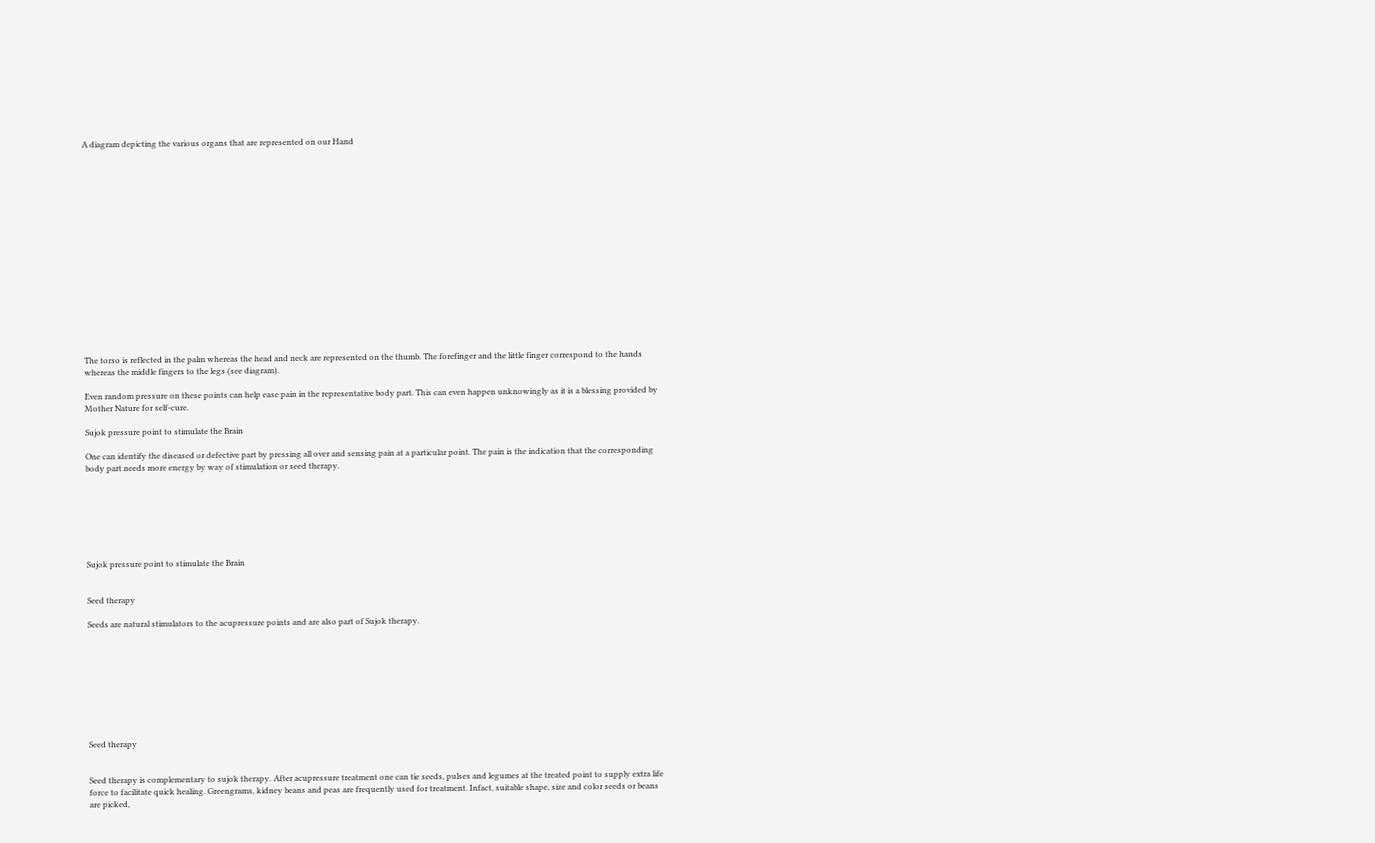A diagram depicting the various organs that are represented on our Hand

















The torso is reflected in the palm whereas the head and neck are represented on the thumb. The forefinger and the little finger correspond to the hands whereas the middle fingers to the legs (see diagram).

Even random pressure on these points can help ease pain in the representative body part. This can even happen unknowingly as it is a blessing provided by Mother Nature for self-cure.

Sujok pressure point to stimulate the Brain

One can identify the diseased or defective part by pressing all over and sensing pain at a particular point. The pain is the indication that the corresponding body part needs more energy by way of stimulation or seed therapy.







Sujok pressure point to stimulate the Brain


Seed therapy

Seeds are natural stimulators to the acupressure points and are also part of Sujok therapy.









Seed therapy


Seed therapy is complementary to sujok therapy. After acupressure treatment one can tie seeds, pulses and legumes at the treated point to supply extra life force to facilitate quick healing. Greengrams, kidney beans and peas are frequently used for treatment. Infact, suitable shape, size and color seeds or beans are picked,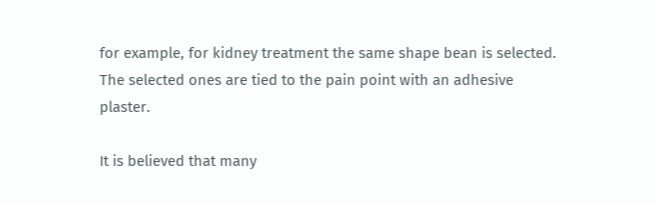for example, for kidney treatment the same shape bean is selected. The selected ones are tied to the pain point with an adhesive plaster.

It is believed that many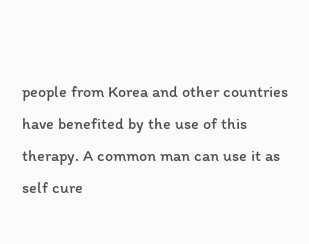people from Korea and other countries have benefited by the use of this therapy. A common man can use it as self cure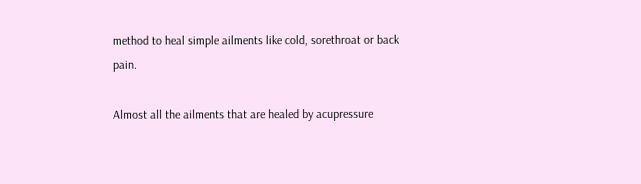method to heal simple ailments like cold, sorethroat or back pain.

Almost all the ailments that are healed by acupressure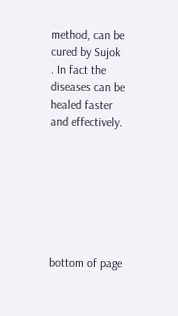method, can be cured by Sujok . In fact the diseases can be healed faster and effectively.







bottom of page